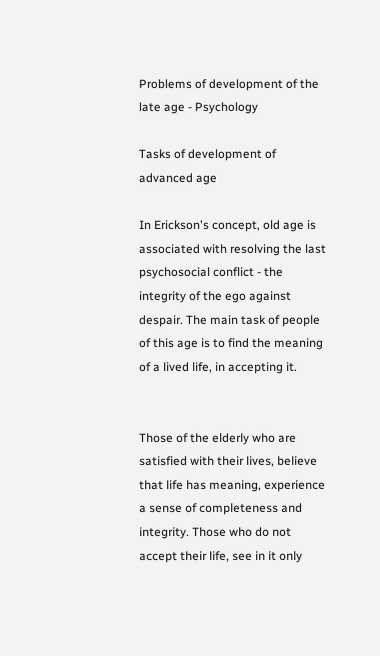Problems of development of the late age - Psychology

Tasks of development of advanced age

In Erickson's concept, old age is associated with resolving the last psychosocial conflict - the integrity of the ego against despair. The main task of people of this age is to find the meaning of a lived life, in accepting it.


Those of the elderly who are satisfied with their lives, believe that life has meaning, experience a sense of completeness and integrity. Those who do not accept their life, see in it only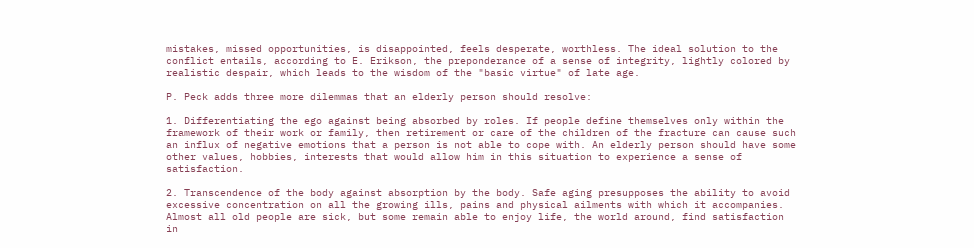mistakes, missed opportunities, is disappointed, feels desperate, worthless. The ideal solution to the conflict entails, according to E. Erikson, the preponderance of a sense of integrity, lightly colored by realistic despair, which leads to the wisdom of the "basic virtue" of late age.

P. Peck adds three more dilemmas that an elderly person should resolve:

1. Differentiating the ego against being absorbed by roles. If people define themselves only within the framework of their work or family, then retirement or care of the children of the fracture can cause such an influx of negative emotions that a person is not able to cope with. An elderly person should have some other values, hobbies, interests that would allow him in this situation to experience a sense of satisfaction.

2. Transcendence of the body against absorption by the body. Safe aging presupposes the ability to avoid excessive concentration on all the growing ills, pains and physical ailments with which it accompanies. Almost all old people are sick, but some remain able to enjoy life, the world around, find satisfaction in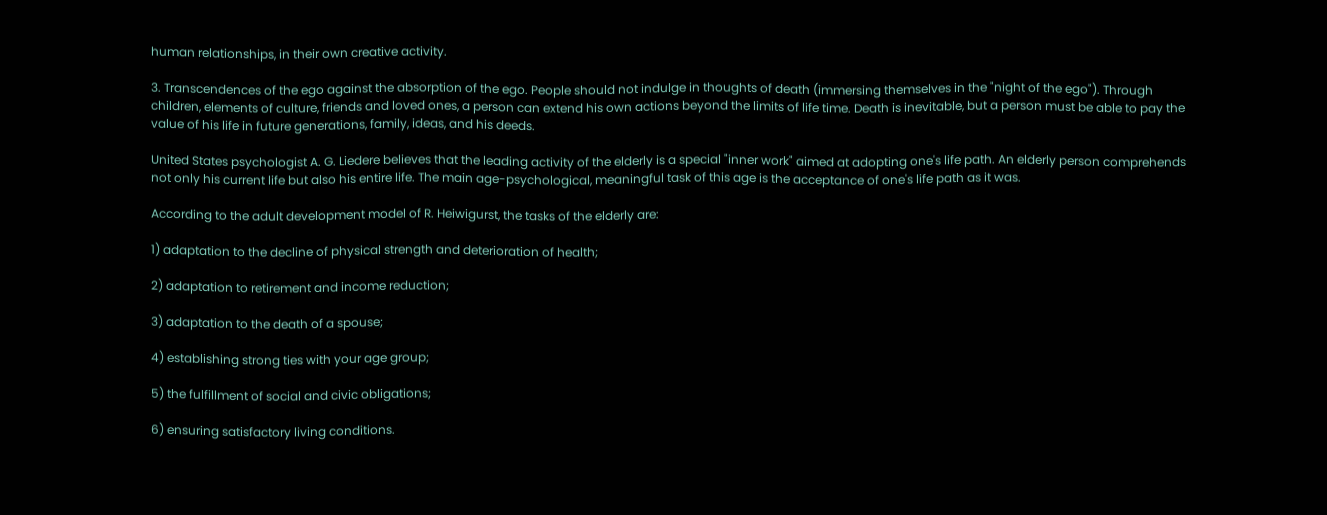human relationships, in their own creative activity.

3. Transcendences of the ego against the absorption of the ego. People should not indulge in thoughts of death (immersing themselves in the "night of the ego"). Through children, elements of culture, friends and loved ones, a person can extend his own actions beyond the limits of life time. Death is inevitable, but a person must be able to pay the value of his life in future generations, family, ideas, and his deeds.

United States psychologist A. G. Liedere believes that the leading activity of the elderly is a special "inner work" aimed at adopting one's life path. An elderly person comprehends not only his current life but also his entire life. The main age-psychological, meaningful task of this age is the acceptance of one's life path as it was.

According to the adult development model of R. Heiwigurst, the tasks of the elderly are:

1) adaptation to the decline of physical strength and deterioration of health;

2) adaptation to retirement and income reduction;

3) adaptation to the death of a spouse;

4) establishing strong ties with your age group;

5) the fulfillment of social and civic obligations;

6) ensuring satisfactory living conditions.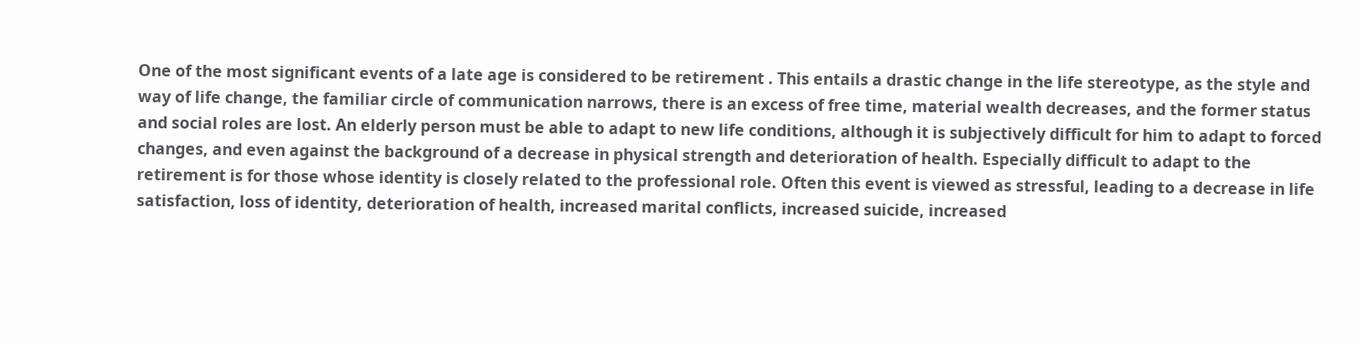One of the most significant events of a late age is considered to be retirement . This entails a drastic change in the life stereotype, as the style and way of life change, the familiar circle of communication narrows, there is an excess of free time, material wealth decreases, and the former status and social roles are lost. An elderly person must be able to adapt to new life conditions, although it is subjectively difficult for him to adapt to forced changes, and even against the background of a decrease in physical strength and deterioration of health. Especially difficult to adapt to the retirement is for those whose identity is closely related to the professional role. Often this event is viewed as stressful, leading to a decrease in life satisfaction, loss of identity, deterioration of health, increased marital conflicts, increased suicide, increased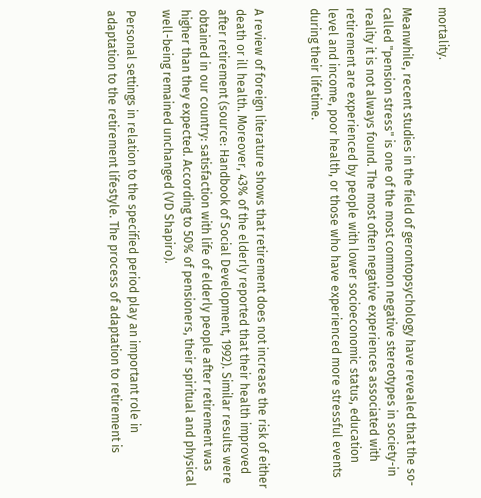mortality.

Meanwhile, recent studies in the field of gerontopsychology have revealed that the so-called "pension stress" is one of the most common negative stereotypes in society-in reality it is not always found. The most often negative experiences associated with retirement are experienced by people with lower socioeconomic status, education level and income, poor health, or those who have experienced more stressful events during their lifetime.


A review of foreign literature shows that retirement does not increase the risk of either death or ill health. Moreover, 43% of the elderly reported that their health improved after retirement (source: Handbook of Social Development, 1992). Similar results were obtained in our country: satisfaction with life of elderly people after retirement was higher than they expected. According to 50% of pensioners, their spiritual and physical well-being remained unchanged (VD Shapiro).

Personal settings in relation to the specified period play an important role in adaptation to the retirement lifestyle. The process of adaptation to retirement is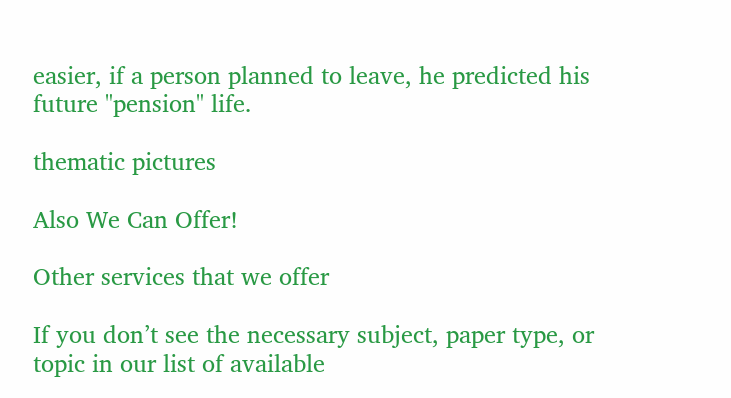easier, if a person planned to leave, he predicted his future "pension" life.

thematic pictures

Also We Can Offer!

Other services that we offer

If you don’t see the necessary subject, paper type, or topic in our list of available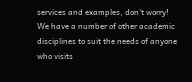services and examples, don’t worry! We have a number of other academic disciplines to suit the needs of anyone who visits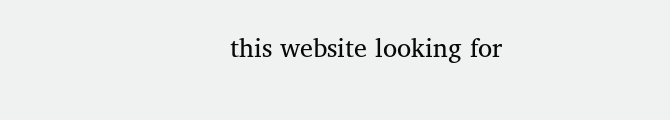this website looking for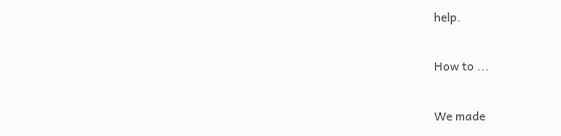help.

How to ...

We made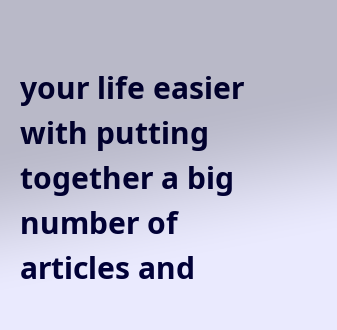your life easier with putting together a big number of articles and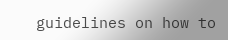guidelines on how to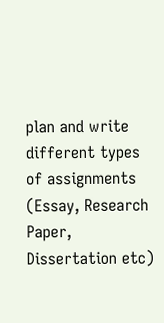plan and write different types of assignments (Essay, Research Paper, Dissertation etc)